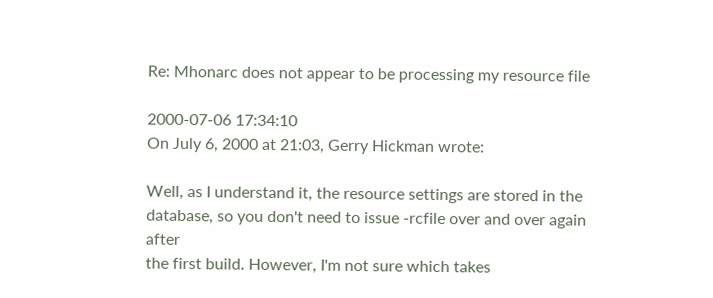Re: Mhonarc does not appear to be processing my resource file

2000-07-06 17:34:10
On July 6, 2000 at 21:03, Gerry Hickman wrote:

Well, as I understand it, the resource settings are stored in the
database, so you don't need to issue -rcfile over and over again after
the first build. However, I'm not sure which takes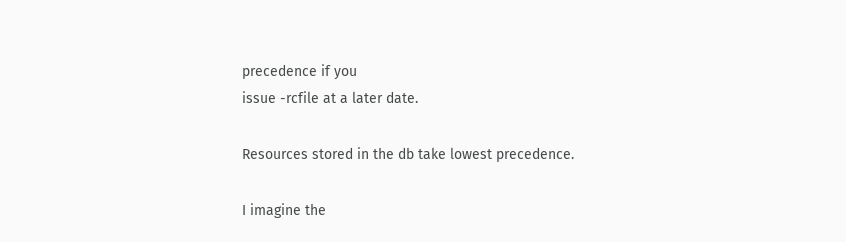precedence if you
issue -rcfile at a later date.

Resources stored in the db take lowest precedence.

I imagine the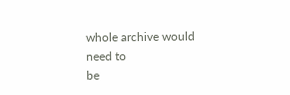whole archive would need to
be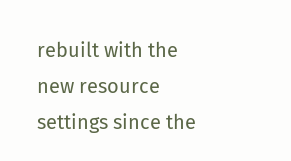rebuilt with the new resource settings since the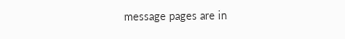message pages are in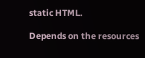static HTML.

Depends on the resources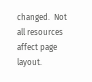changed.  Not all resources affect page layout.